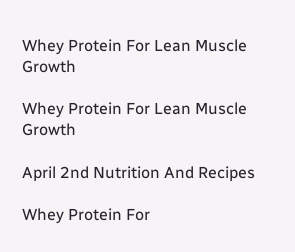Whey Protein For Lean Muscle Growth

Whey Protein For Lean Muscle Growth

April 2nd Nutrition And Recipes

Whey Protein For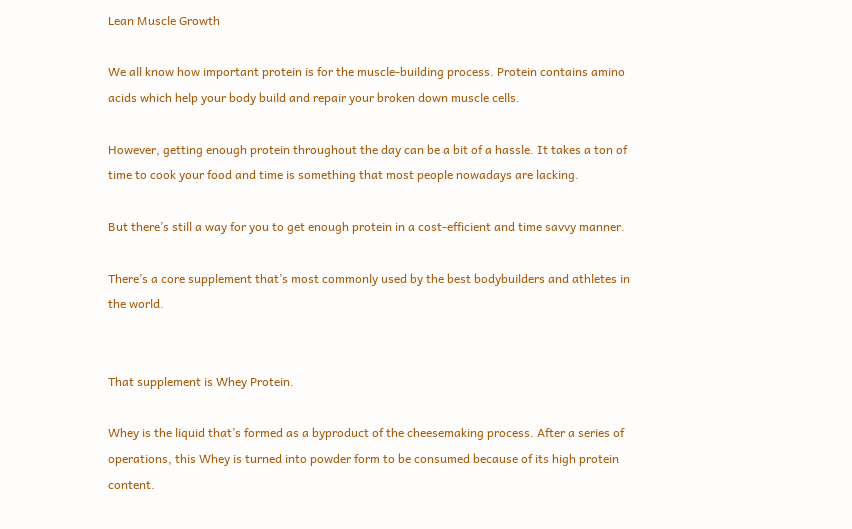Lean Muscle Growth

We all know how important protein is for the muscle-building process. Protein contains amino acids which help your body build and repair your broken down muscle cells.

However, getting enough protein throughout the day can be a bit of a hassle. It takes a ton of time to cook your food and time is something that most people nowadays are lacking.

But there’s still a way for you to get enough protein in a cost-efficient and time savvy manner.

There’s a core supplement that’s most commonly used by the best bodybuilders and athletes in the world.


That supplement is Whey Protein.

Whey is the liquid that’s formed as a byproduct of the cheesemaking process. After a series of operations, this Whey is turned into powder form to be consumed because of its high protein content.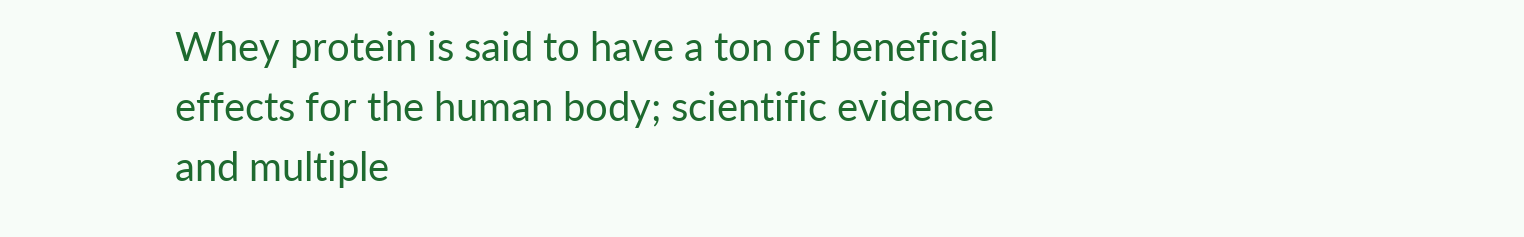Whey protein is said to have a ton of beneficial effects for the human body; scientific evidence and multiple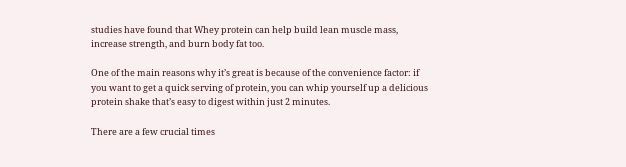studies have found that Whey protein can help build lean muscle mass, increase strength, and burn body fat too.

One of the main reasons why it’s great is because of the convenience factor: if you want to get a quick serving of protein, you can whip yourself up a delicious protein shake that’s easy to digest within just 2 minutes.

There are a few crucial times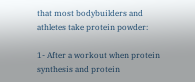that most bodybuilders and athletes take protein powder:

1- After a workout when protein synthesis and protein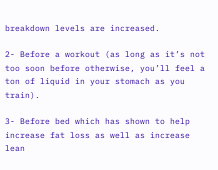breakdown levels are increased.

2- Before a workout (as long as it’s not too soon before otherwise, you’ll feel a ton of liquid in your stomach as you train).

3- Before bed which has shown to help increase fat loss as well as increase lean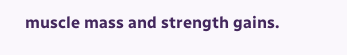muscle mass and strength gains.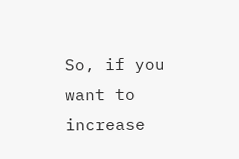So, if you want to increase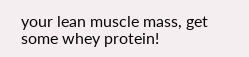your lean muscle mass, get some whey protein!